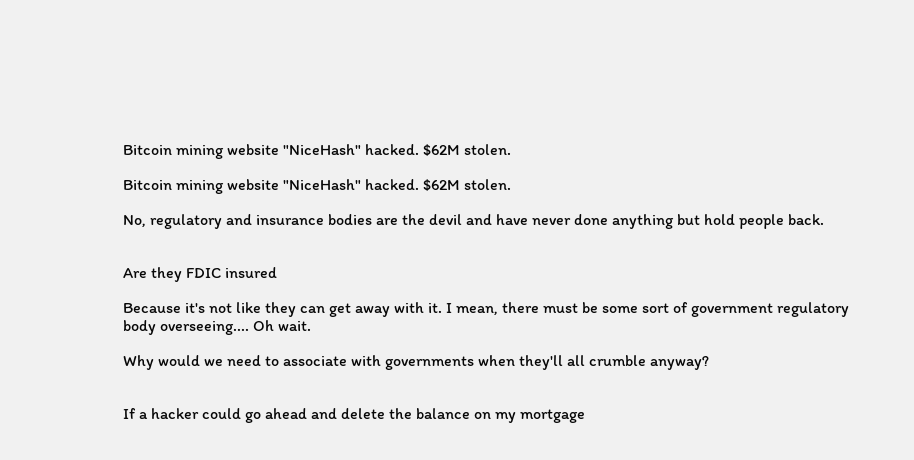Bitcoin mining website "NiceHash" hacked. $62M stolen.

Bitcoin mining website "NiceHash" hacked. $62M stolen.

No, regulatory and insurance bodies are the devil and have never done anything but hold people back.


Are they FDIC insured

Because it's not like they can get away with it. I mean, there must be some sort of government regulatory body overseeing.... Oh wait.

Why would we need to associate with governments when they'll all crumble anyway?


If a hacker could go ahead and delete the balance on my mortgage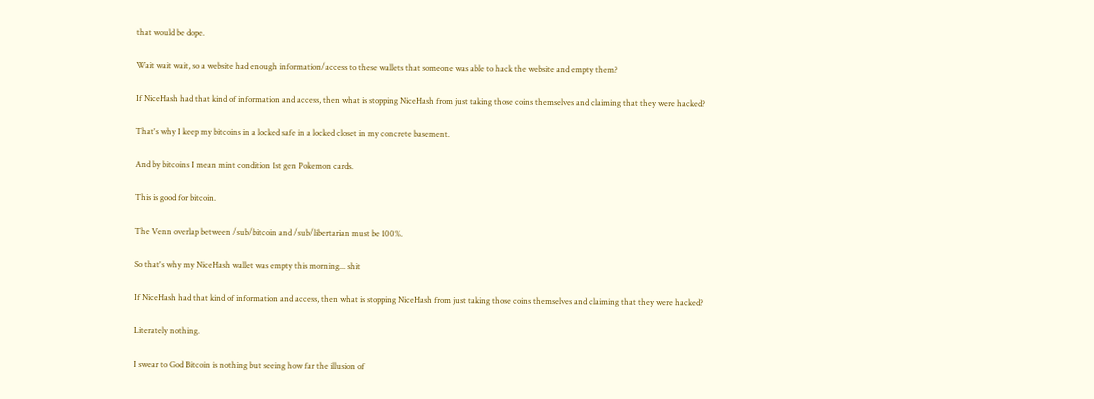that would be dope.

Wait wait wait, so a website had enough information/access to these wallets that someone was able to hack the website and empty them?

If NiceHash had that kind of information and access, then what is stopping NiceHash from just taking those coins themselves and claiming that they were hacked?

That's why I keep my bitcoins in a locked safe in a locked closet in my concrete basement.

And by bitcoins I mean mint condition 1st gen Pokemon cards.

This is good for bitcoin.

The Venn overlap between /sub/bitcoin and /sub/libertarian must be 100%.

So that's why my NiceHash wallet was empty this morning... shit

If NiceHash had that kind of information and access, then what is stopping NiceHash from just taking those coins themselves and claiming that they were hacked?

Literately nothing.

I swear to God Bitcoin is nothing but seeing how far the illusion of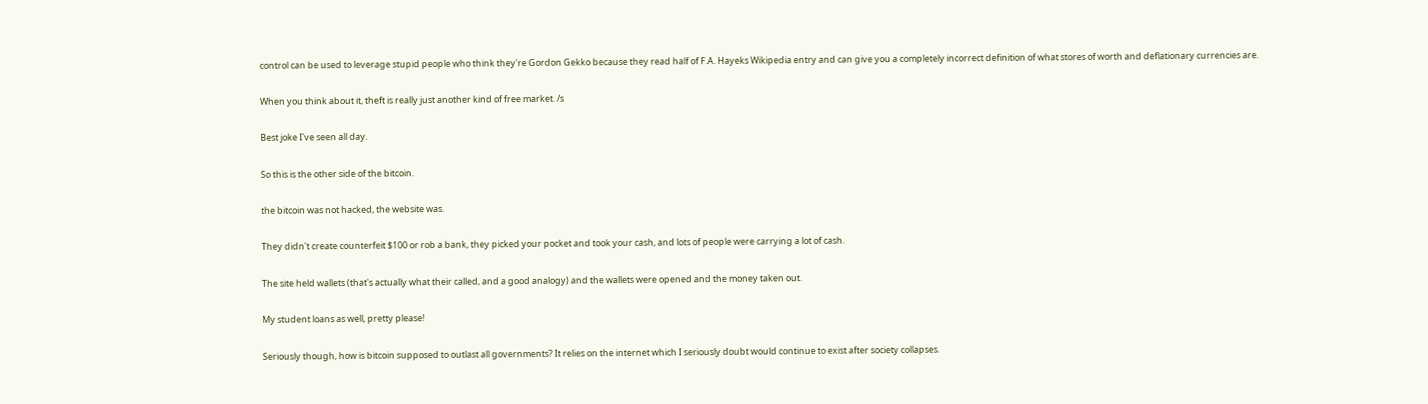control can be used to leverage stupid people who think they're Gordon Gekko because they read half of F.A. Hayeks Wikipedia entry and can give you a completely incorrect definition of what stores of worth and deflationary currencies are.

When you think about it, theft is really just another kind of free market. /s

Best joke I've seen all day.

So this is the other side of the bitcoin.

the bitcoin was not hacked, the website was.

They didn't create counterfeit $100 or rob a bank, they picked your pocket and took your cash, and lots of people were carrying a lot of cash.

The site held wallets (that's actually what their called, and a good analogy) and the wallets were opened and the money taken out.

My student loans as well, pretty please!

Seriously though, how is bitcoin supposed to outlast all governments? It relies on the internet which I seriously doubt would continue to exist after society collapses.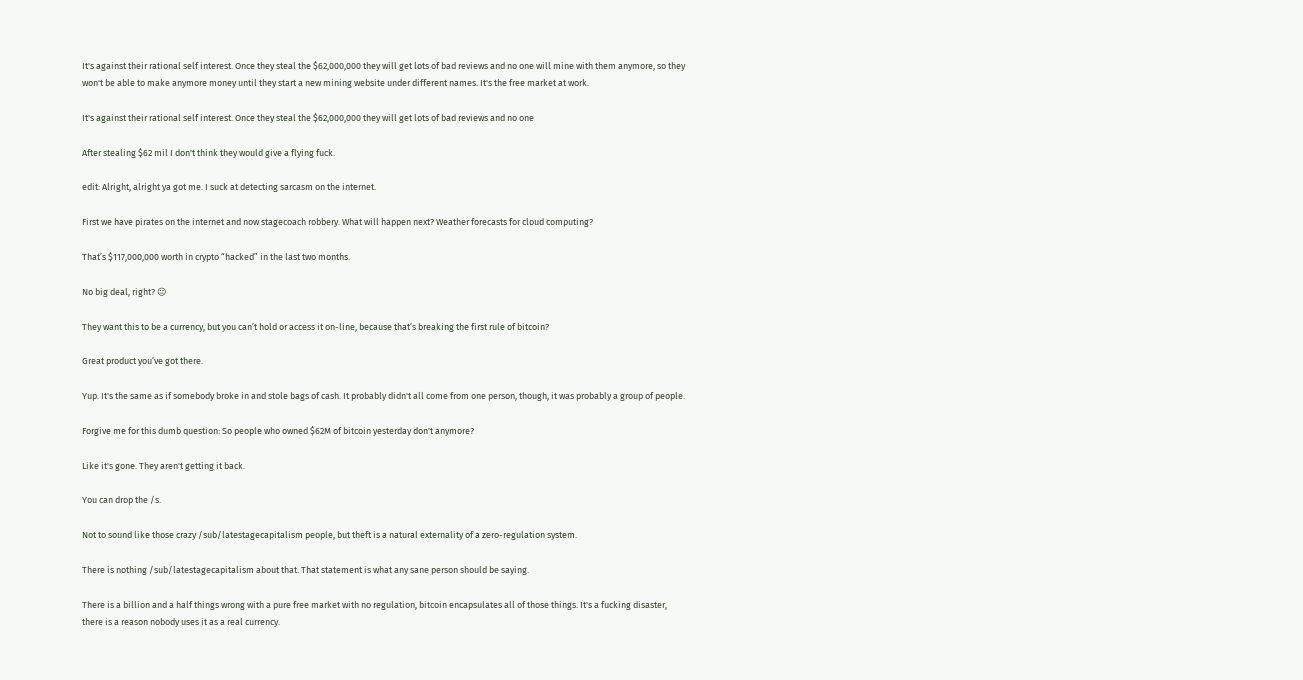It's against their rational self interest. Once they steal the $62,000,000 they will get lots of bad reviews and no one will mine with them anymore, so they won't be able to make anymore money until they start a new mining website under different names. It's the free market at work.

It's against their rational self interest. Once they steal the $62,000,000 they will get lots of bad reviews and no one

After stealing $62 mil I don't think they would give a flying fuck.

edit: Alright, alright ya got me. I suck at detecting sarcasm on the internet.

First we have pirates on the internet and now stagecoach robbery. What will happen next? Weather forecasts for cloud computing?

That’s $117,000,000 worth in crypto “hacked” in the last two months.

No big deal, right? 😐

They want this to be a currency, but you can’t hold or access it on-line, because that’s breaking the first rule of bitcoin?

Great product you’ve got there.

Yup. It's the same as if somebody broke in and stole bags of cash. It probably didn't all come from one person, though, it was probably a group of people.

Forgive me for this dumb question: So people who owned $62M of bitcoin yesterday don't anymore?

Like it's gone. They aren't getting it back.

You can drop the /s.

Not to sound like those crazy /sub/latestagecapitalism people, but theft is a natural externality of a zero-regulation system.

There is nothing /sub/latestagecapitalism about that. That statement is what any sane person should be saying.

There is a billion and a half things wrong with a pure free market with no regulation, bitcoin encapsulates all of those things. It's a fucking disaster, there is a reason nobody uses it as a real currency.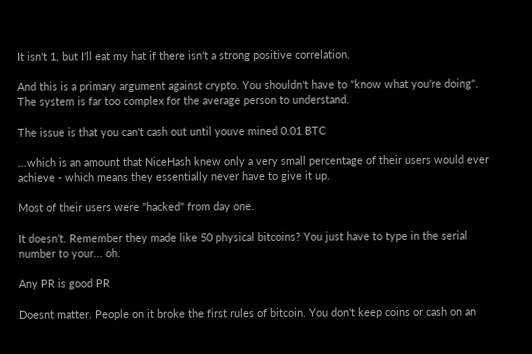It isn't 1, but I'll eat my hat if there isn't a strong positive correlation.

And this is a primary argument against crypto. You shouldn't have to "know what you're doing". The system is far too complex for the average person to understand.

The issue is that you can't cash out until youve mined 0.01 BTC

...which is an amount that NiceHash knew only a very small percentage of their users would ever achieve - which means they essentially never have to give it up.

Most of their users were "hacked" from day one.

It doesn’t. Remember they made like 50 physical bitcoins? You just have to type in the serial number to your... oh.

Any PR is good PR

Doesnt matter. People on it broke the first rules of bitcoin. You don't keep coins or cash on an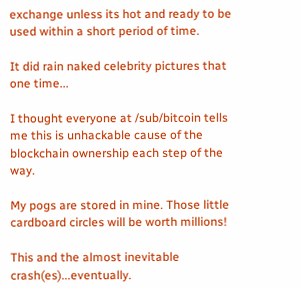exchange unless its hot and ready to be used within a short period of time.

It did rain naked celebrity pictures that one time...

I thought everyone at /sub/bitcoin tells me this is unhackable cause of the blockchain ownership each step of the way.

My pogs are stored in mine. Those little cardboard circles will be worth millions!

This and the almost inevitable crash(es)...eventually.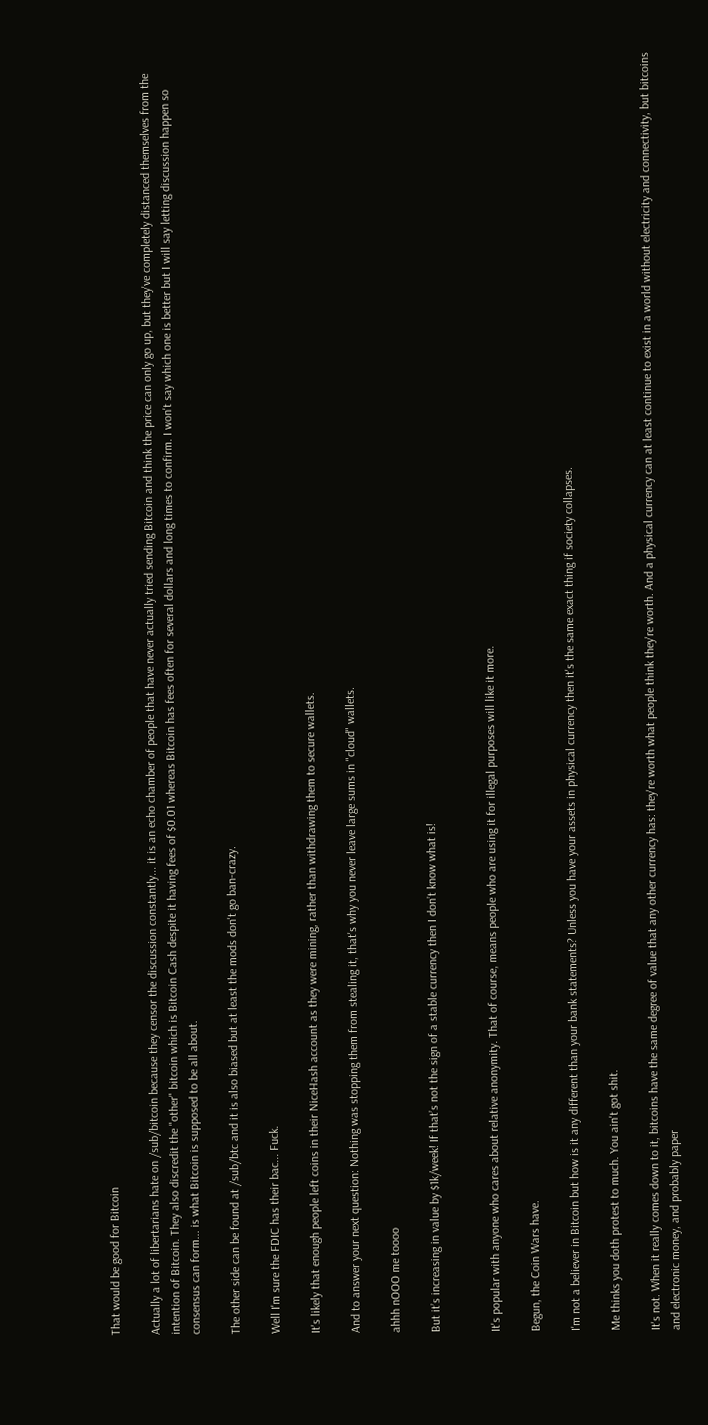That would be good for Bitcoin

Actually a lot of libertarians hate on /sub/bitcoin because they censor the discussion constantly... it is an echo chamber of people that have never actually tried sending Bitcoin and think the price can only go up, but they've completely distanced themselves from the intention of Bitcoin. They also discredit the "other" bitcoin which is Bitcoin Cash despite it having fees of $0.01 whereas Bitcoin has fees often for several dollars and long times to confirm. I won't say which one is better but I will say letting discussion happen so consensus can form... is what Bitcoin is supposed to be all about.

The other side can be found at /sub/btc and it is also biased but at least the mods don't go ban-crazy.

Well I'm sure the FDIC has their bac... Fuck.

It's likely that enough people left coins in their NiceHash account as they were mining, rather than withdrawing them to secure wallets.

And to answer your next question: Nothing was stopping them from stealing it, that's why you never leave large sums in "cloud" wallets.

ahhh nOOO me toooo

But it’s increasing in value by $1k/week! If that’s not the sign of a stable currency then I don’t know what is!


It's popular with anyone who cares about relative anonymity. That of course, means people who are using it for illegal purposes will like it more.

Begun, the Coin Wars have.

I'm not a believer in Bitcoin but how is it any different than your bank statements? Unless you have your assets in physical currency then it's the same exact thing if society collapses.

Me thinks you doth protest to much. You ain't got shit.

It's not. When it really comes down to it, bitcoins have the same degree of value that any other currency has: they're worth what people think they're worth. And a physical currency can at least continue to exist in a world without electricity and connectivity, but bitcoins and electronic money, and probably paper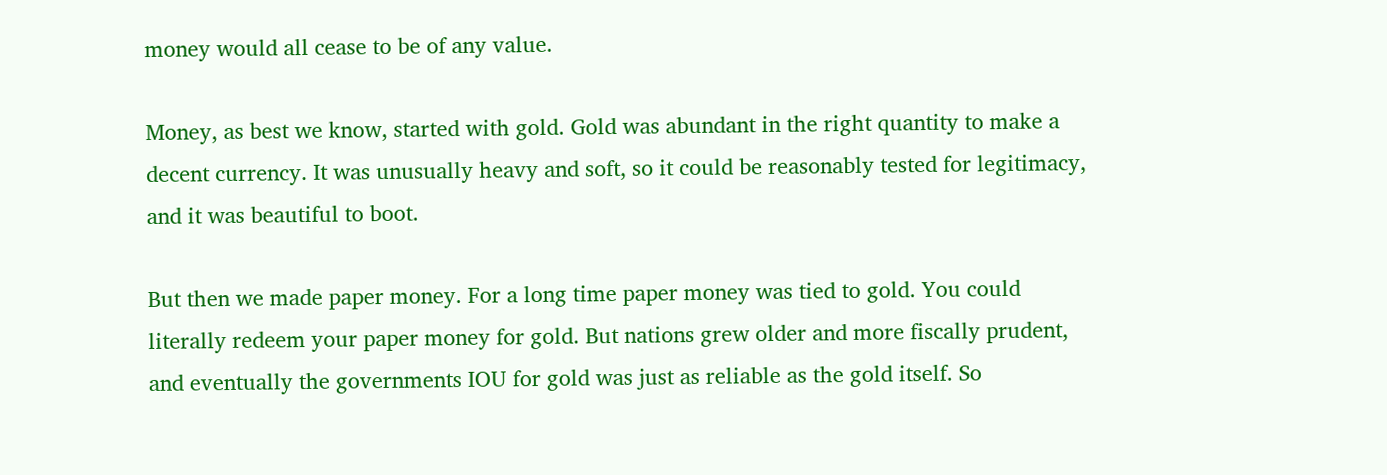money would all cease to be of any value.

Money, as best we know, started with gold. Gold was abundant in the right quantity to make a decent currency. It was unusually heavy and soft, so it could be reasonably tested for legitimacy, and it was beautiful to boot.

But then we made paper money. For a long time paper money was tied to gold. You could literally redeem your paper money for gold. But nations grew older and more fiscally prudent, and eventually the governments IOU for gold was just as reliable as the gold itself. So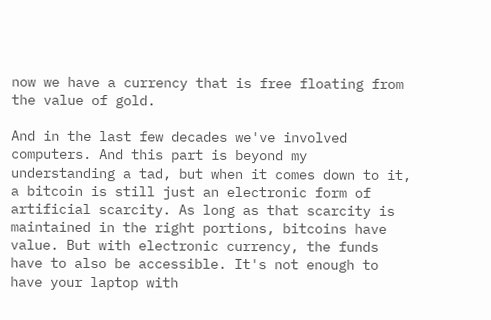now we have a currency that is free floating from the value of gold.

And in the last few decades we've involved computers. And this part is beyond my understanding a tad, but when it comes down to it, a bitcoin is still just an electronic form of artificial scarcity. As long as that scarcity is maintained in the right portions, bitcoins have value. But with electronic currency, the funds have to also be accessible. It's not enough to have your laptop with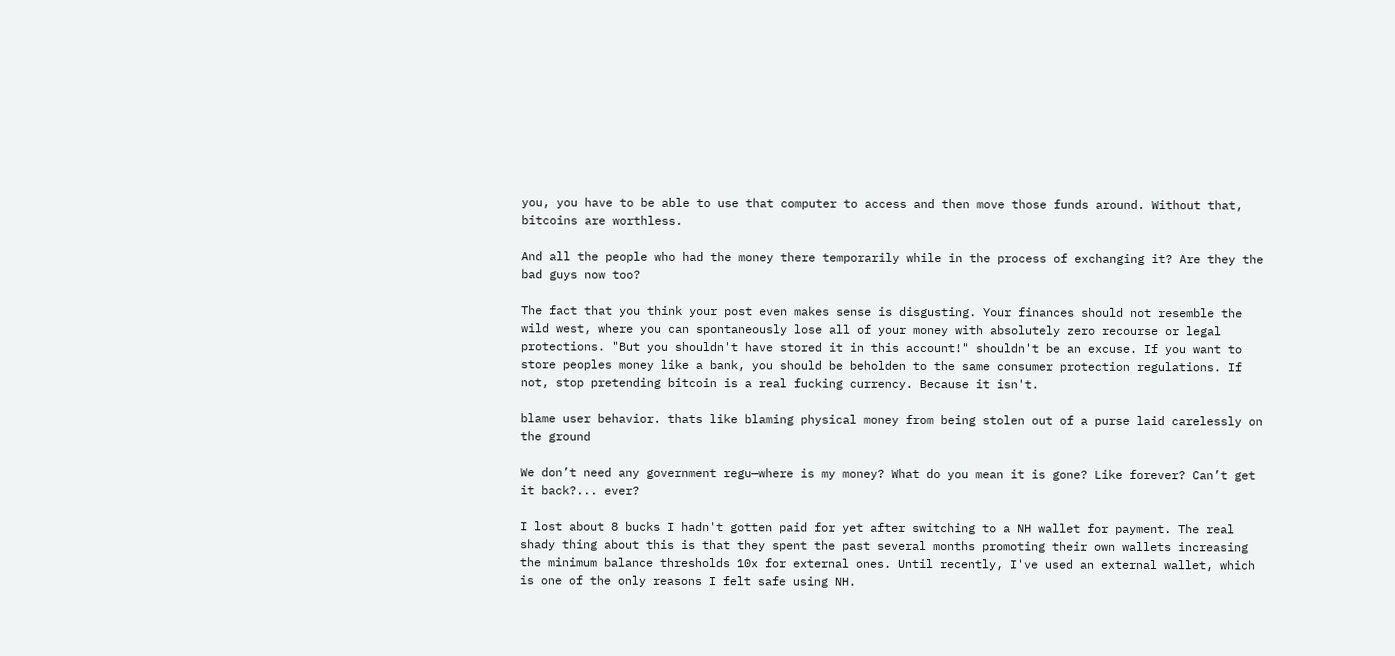you, you have to be able to use that computer to access and then move those funds around. Without that, bitcoins are worthless.

And all the people who had the money there temporarily while in the process of exchanging it? Are they the bad guys now too?

The fact that you think your post even makes sense is disgusting. Your finances should not resemble the wild west, where you can spontaneously lose all of your money with absolutely zero recourse or legal protections. "But you shouldn't have stored it in this account!" shouldn't be an excuse. If you want to store peoples money like a bank, you should be beholden to the same consumer protection regulations. If not, stop pretending bitcoin is a real fucking currency. Because it isn't.

blame user behavior. thats like blaming physical money from being stolen out of a purse laid carelessly on the ground

We don’t need any government regu—where is my money? What do you mean it is gone? Like forever? Can’t get it back?... ever?

I lost about 8 bucks I hadn't gotten paid for yet after switching to a NH wallet for payment. The real shady thing about this is that they spent the past several months promoting their own wallets increasing the minimum balance thresholds 10x for external ones. Until recently, I've used an external wallet, which is one of the only reasons I felt safe using NH.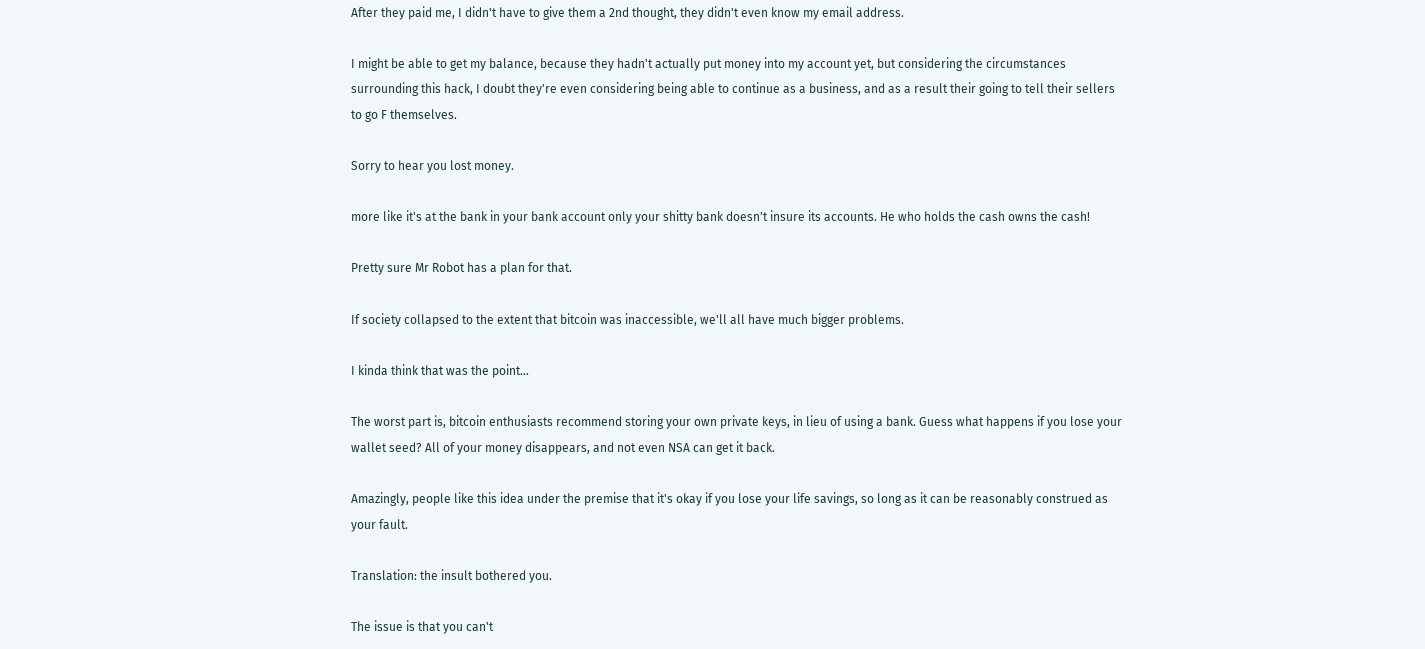After they paid me, I didn't have to give them a 2nd thought, they didn't even know my email address.

I might be able to get my balance, because they hadn't actually put money into my account yet, but considering the circumstances surrounding this hack, I doubt they're even considering being able to continue as a business, and as a result their going to tell their sellers to go F themselves.

Sorry to hear you lost money.

more like it's at the bank in your bank account only your shitty bank doesn't insure its accounts. He who holds the cash owns the cash!

Pretty sure Mr Robot has a plan for that.

If society collapsed to the extent that bitcoin was inaccessible, we'll all have much bigger problems.

I kinda think that was the point...

The worst part is, bitcoin enthusiasts recommend storing your own private keys, in lieu of using a bank. Guess what happens if you lose your wallet seed? All of your money disappears, and not even NSA can get it back.

Amazingly, people like this idea under the premise that it's okay if you lose your life savings, so long as it can be reasonably construed as your fault.

Translation: the insult bothered you.

The issue is that you can't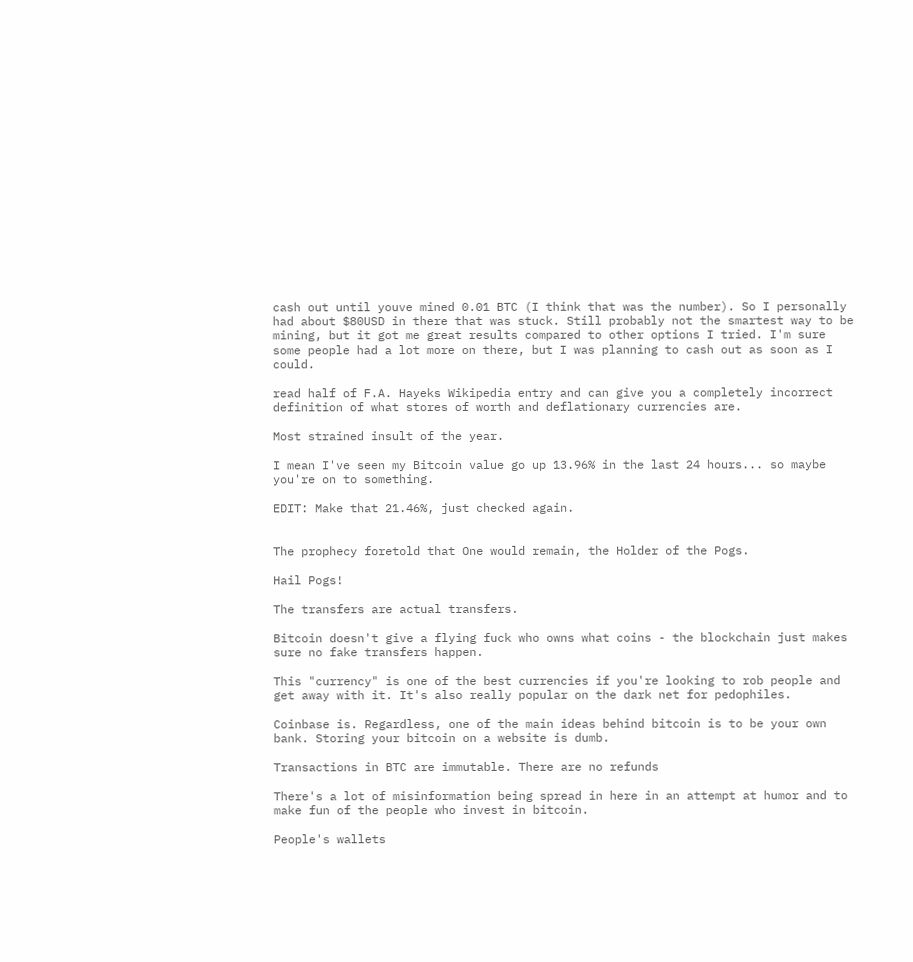cash out until youve mined 0.01 BTC (I think that was the number). So I personally had about $80USD in there that was stuck. Still probably not the smartest way to be mining, but it got me great results compared to other options I tried. I'm sure some people had a lot more on there, but I was planning to cash out as soon as I could.

read half of F.A. Hayeks Wikipedia entry and can give you a completely incorrect definition of what stores of worth and deflationary currencies are.

Most strained insult of the year.

I mean I've seen my Bitcoin value go up 13.96% in the last 24 hours... so maybe you're on to something.

EDIT: Make that 21.46%, just checked again.


The prophecy foretold that One would remain, the Holder of the Pogs.

Hail Pogs!

The transfers are actual transfers.

Bitcoin doesn't give a flying fuck who owns what coins - the blockchain just makes sure no fake transfers happen.

This "currency" is one of the best currencies if you're looking to rob people and get away with it. It's also really popular on the dark net for pedophiles.

Coinbase is. Regardless, one of the main ideas behind bitcoin is to be your own bank. Storing your bitcoin on a website is dumb.

Transactions in BTC are immutable. There are no refunds

There's a lot of misinformation being spread in here in an attempt at humor and to make fun of the people who invest in bitcoin.

People's wallets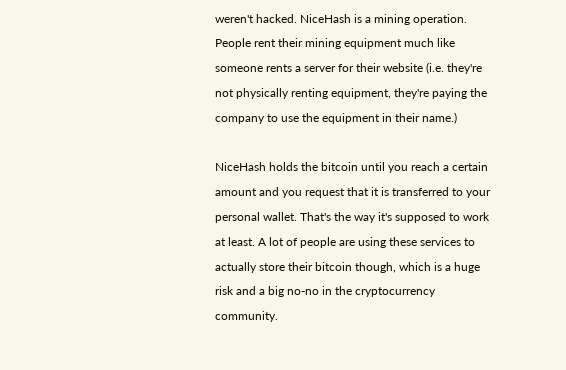weren't hacked. NiceHash is a mining operation. People rent their mining equipment much like someone rents a server for their website (i.e. they're not physically renting equipment, they're paying the company to use the equipment in their name.)

NiceHash holds the bitcoin until you reach a certain amount and you request that it is transferred to your personal wallet. That's the way it's supposed to work at least. A lot of people are using these services to actually store their bitcoin though, which is a huge risk and a big no-no in the cryptocurrency community.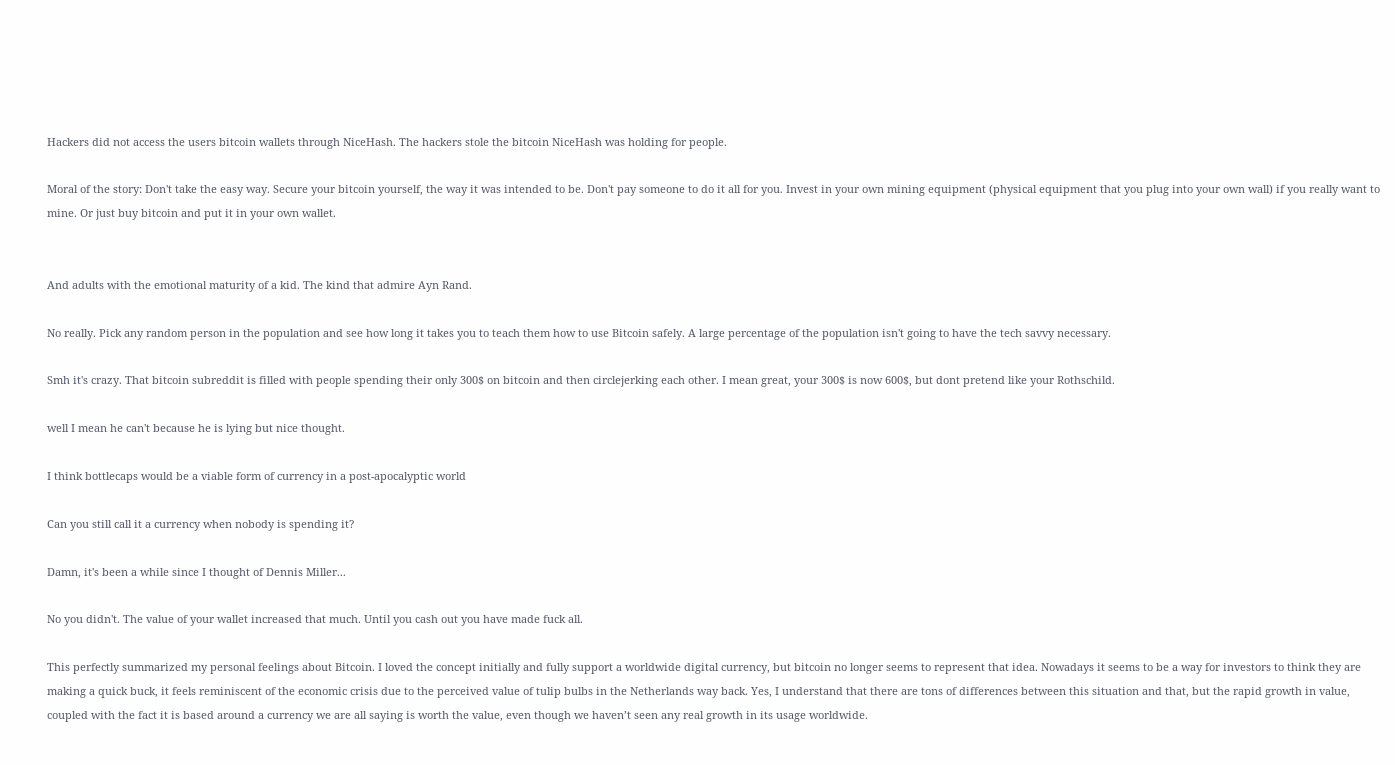Hackers did not access the users bitcoin wallets through NiceHash. The hackers stole the bitcoin NiceHash was holding for people.

Moral of the story: Don't take the easy way. Secure your bitcoin yourself, the way it was intended to be. Don't pay someone to do it all for you. Invest in your own mining equipment (physical equipment that you plug into your own wall) if you really want to mine. Or just buy bitcoin and put it in your own wallet.


And adults with the emotional maturity of a kid. The kind that admire Ayn Rand.

No really. Pick any random person in the population and see how long it takes you to teach them how to use Bitcoin safely. A large percentage of the population isn't going to have the tech savvy necessary.

Smh it's crazy. That bitcoin subreddit is filled with people spending their only 300$ on bitcoin and then circlejerking each other. I mean great, your 300$ is now 600$, but dont pretend like your Rothschild.

well I mean he can't because he is lying but nice thought.

I think bottlecaps would be a viable form of currency in a post-apocalyptic world

Can you still call it a currency when nobody is spending it?

Damn, it's been a while since I thought of Dennis Miller...

No you didn't. The value of your wallet increased that much. Until you cash out you have made fuck all.

This perfectly summarized my personal feelings about Bitcoin. I loved the concept initially and fully support a worldwide digital currency, but bitcoin no longer seems to represent that idea. Nowadays it seems to be a way for investors to think they are making a quick buck, it feels reminiscent of the economic crisis due to the perceived value of tulip bulbs in the Netherlands way back. Yes, I understand that there are tons of differences between this situation and that, but the rapid growth in value, coupled with the fact it is based around a currency we are all saying is worth the value, even though we haven’t seen any real growth in its usage worldwide.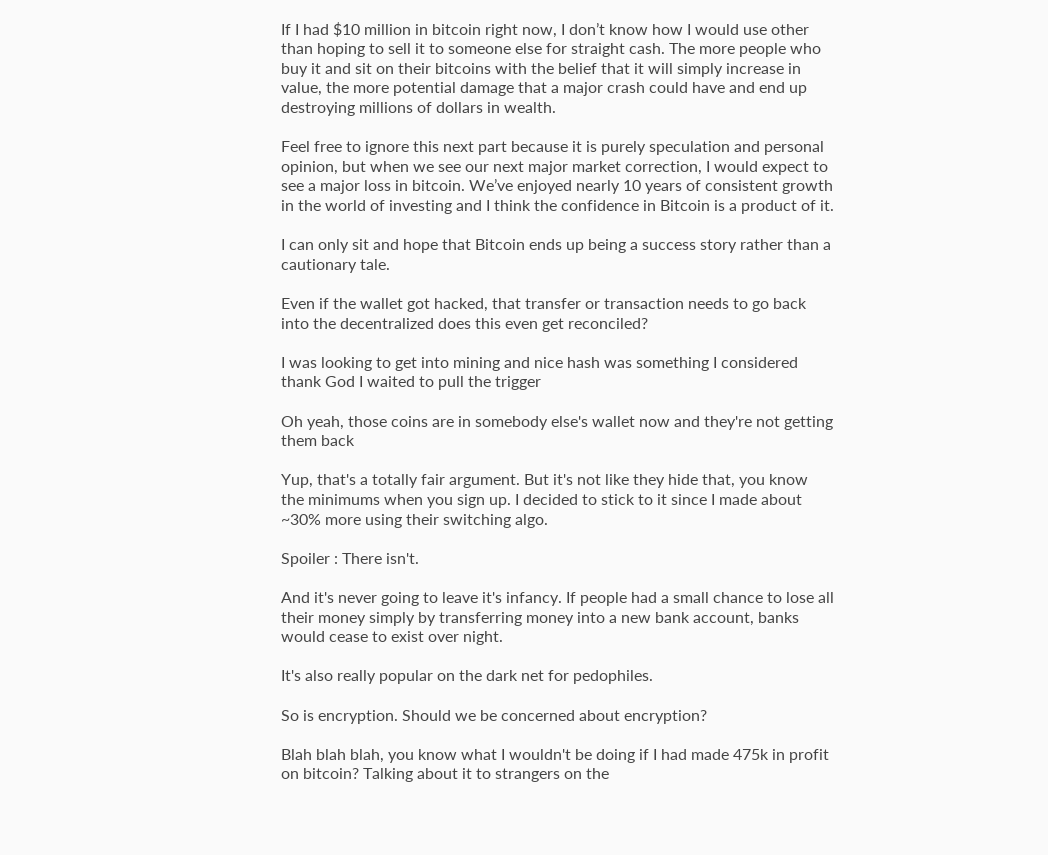If I had $10 million in bitcoin right now, I don’t know how I would use other than hoping to sell it to someone else for straight cash. The more people who buy it and sit on their bitcoins with the belief that it will simply increase in value, the more potential damage that a major crash could have and end up destroying millions of dollars in wealth.

Feel free to ignore this next part because it is purely speculation and personal opinion, but when we see our next major market correction, I would expect to see a major loss in bitcoin. We’ve enjoyed nearly 10 years of consistent growth in the world of investing and I think the confidence in Bitcoin is a product of it.

I can only sit and hope that Bitcoin ends up being a success story rather than a cautionary tale.

Even if the wallet got hacked, that transfer or transaction needs to go back into the decentralized does this even get reconciled?

I was looking to get into mining and nice hash was something I considered thank God I waited to pull the trigger

Oh yeah, those coins are in somebody else's wallet now and they're not getting them back

Yup, that's a totally fair argument. But it's not like they hide that, you know the minimums when you sign up. I decided to stick to it since I made about ~30% more using their switching algo.

Spoiler : There isn't.

And it's never going to leave it's infancy. If people had a small chance to lose all their money simply by transferring money into a new bank account, banks would cease to exist over night.

It's also really popular on the dark net for pedophiles.

So is encryption. Should we be concerned about encryption?

Blah blah blah, you know what I wouldn't be doing if I had made 475k in profit on bitcoin? Talking about it to strangers on the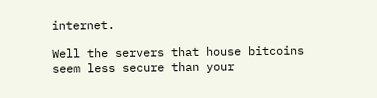internet.

Well the servers that house bitcoins seem less secure than your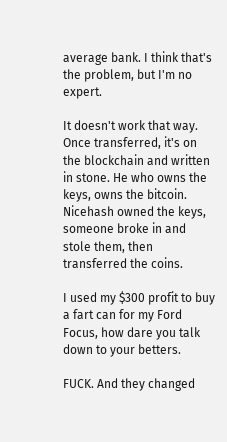average bank. I think that's the problem, but I'm no expert.

It doesn't work that way. Once transferred, it's on the blockchain and written in stone. He who owns the keys, owns the bitcoin. Nicehash owned the keys, someone broke in and stole them, then transferred the coins.

I used my $300 profit to buy a fart can for my Ford Focus, how dare you talk down to your betters.

FUCK. And they changed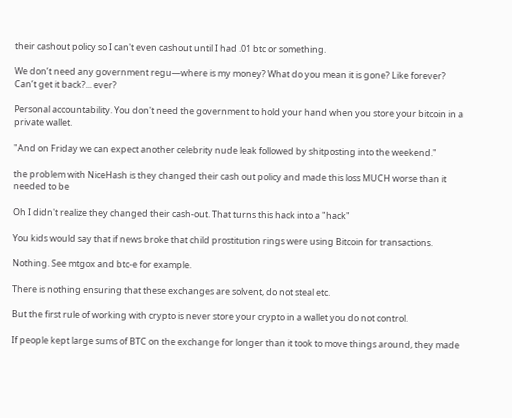their cashout policy so I can't even cashout until I had .01 btc or something.

We don’t need any government regu—where is my money? What do you mean it is gone? Like forever? Can’t get it back?... ever?

Personal accountability. You don't need the government to hold your hand when you store your bitcoin in a private wallet.

"And on Friday we can expect another celebrity nude leak followed by shitposting into the weekend."

the problem with NiceHash is they changed their cash out policy and made this loss MUCH worse than it needed to be

Oh I didn't realize they changed their cash-out. That turns this hack into a "hack"

You kids would say that if news broke that child prostitution rings were using Bitcoin for transactions.

Nothing. See mtgox and btc-e for example.

There is nothing ensuring that these exchanges are solvent, do not steal etc.

But the first rule of working with crypto is never store your crypto in a wallet you do not control.

If people kept large sums of BTC on the exchange for longer than it took to move things around, they made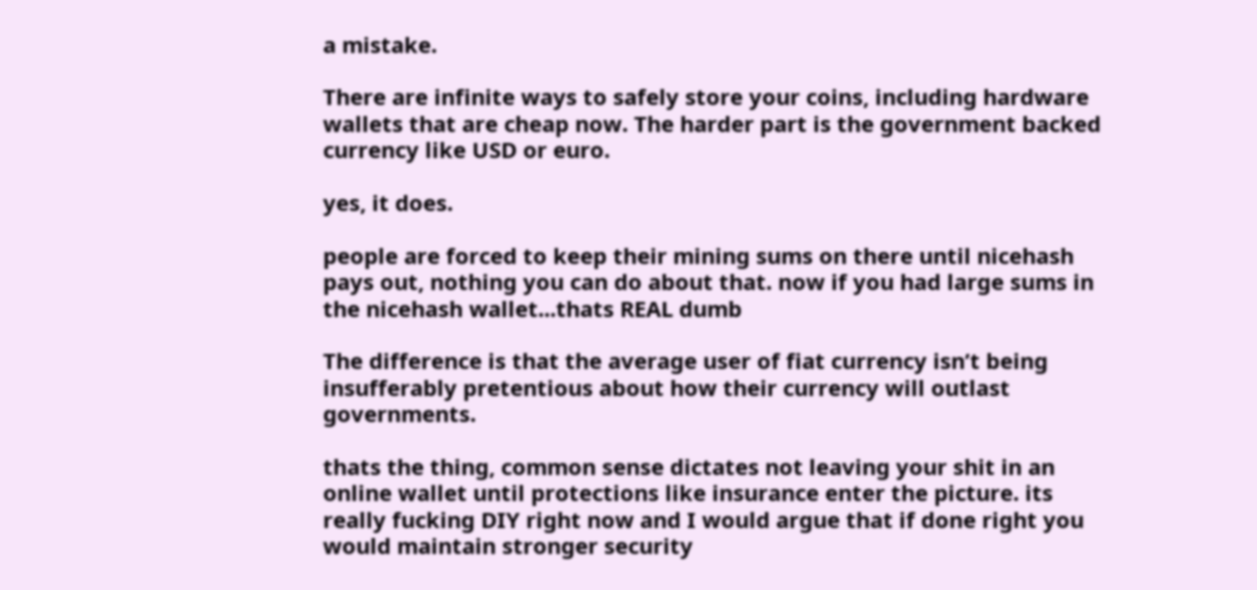a mistake.

There are infinite ways to safely store your coins, including hardware wallets that are cheap now. The harder part is the government backed currency like USD or euro.

yes, it does.

people are forced to keep their mining sums on there until nicehash pays out, nothing you can do about that. now if you had large sums in the nicehash wallet...thats REAL dumb

The difference is that the average user of fiat currency isn’t being insufferably pretentious about how their currency will outlast governments.

thats the thing, common sense dictates not leaving your shit in an online wallet until protections like insurance enter the picture. its really fucking DIY right now and I would argue that if done right you would maintain stronger security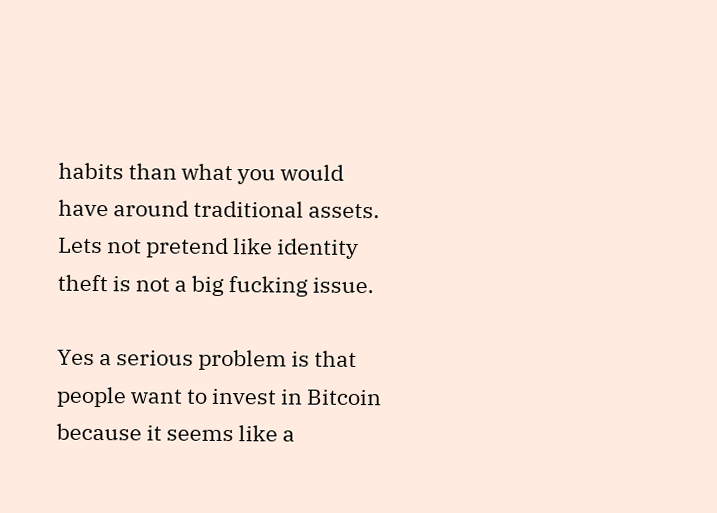habits than what you would have around traditional assets. Lets not pretend like identity theft is not a big fucking issue.

Yes a serious problem is that people want to invest in Bitcoin because it seems like a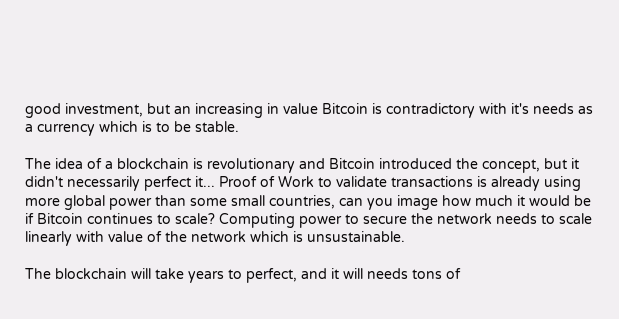good investment, but an increasing in value Bitcoin is contradictory with it's needs as a currency which is to be stable.

The idea of a blockchain is revolutionary and Bitcoin introduced the concept, but it didn't necessarily perfect it... Proof of Work to validate transactions is already using more global power than some small countries, can you image how much it would be if Bitcoin continues to scale? Computing power to secure the network needs to scale linearly with value of the network which is unsustainable.

The blockchain will take years to perfect, and it will needs tons of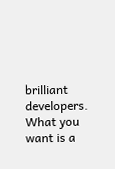brilliant developers. What you want is a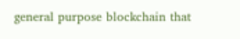general purpose blockchain that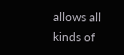allows all kinds of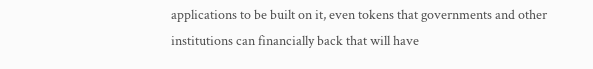applications to be built on it, even tokens that governments and other institutions can financially back that will have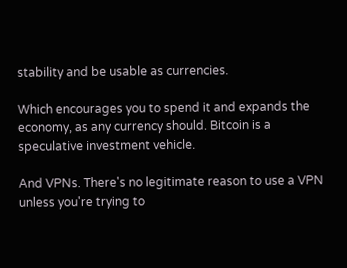stability and be usable as currencies.

Which encourages you to spend it and expands the economy, as any currency should. Bitcoin is a speculative investment vehicle.

And VPNs. There's no legitimate reason to use a VPN unless you're trying to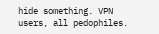hide something. VPN users, all pedophiles.